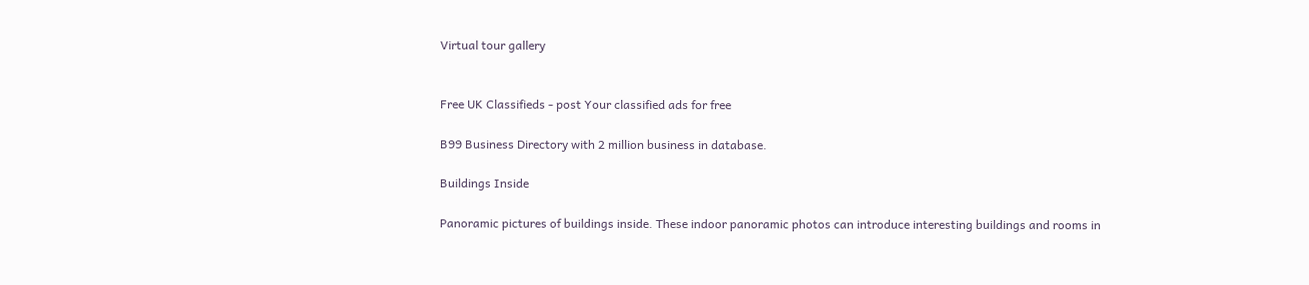Virtual tour gallery


Free UK Classifieds - post Your classified ads for free

B99 Business Directory with 2 million business in database.

Buildings Inside

Panoramic pictures of buildings inside. These indoor panoramic photos can introduce interesting buildings and rooms in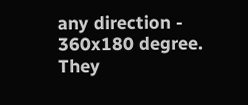any direction - 360x180 degree. They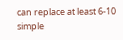can replace at least 6-10 simple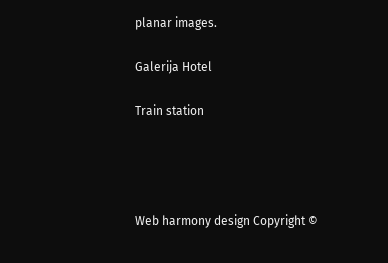planar images.

Galerija Hotel

Train station




Web harmony design Copyright ©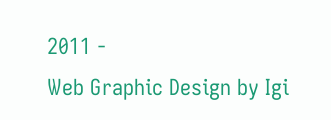2011 -
Web Graphic Design by Igi